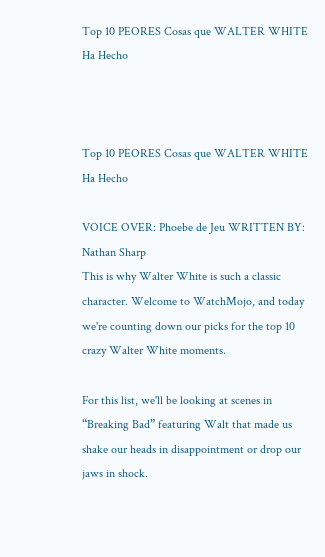Top 10 PEORES Cosas que WALTER WHITE Ha Hecho



Top 10 PEORES Cosas que WALTER WHITE Ha Hecho

VOICE OVER: Phoebe de Jeu WRITTEN BY: Nathan Sharp
This is why Walter White is such a classic character. Welcome to WatchMojo, and today we're counting down our picks for the top 10 crazy Walter White moments.

For this list, we'll be looking at scenes in “Breaking Bad” featuring Walt that made us shake our heads in disappointment or drop our jaws in shock.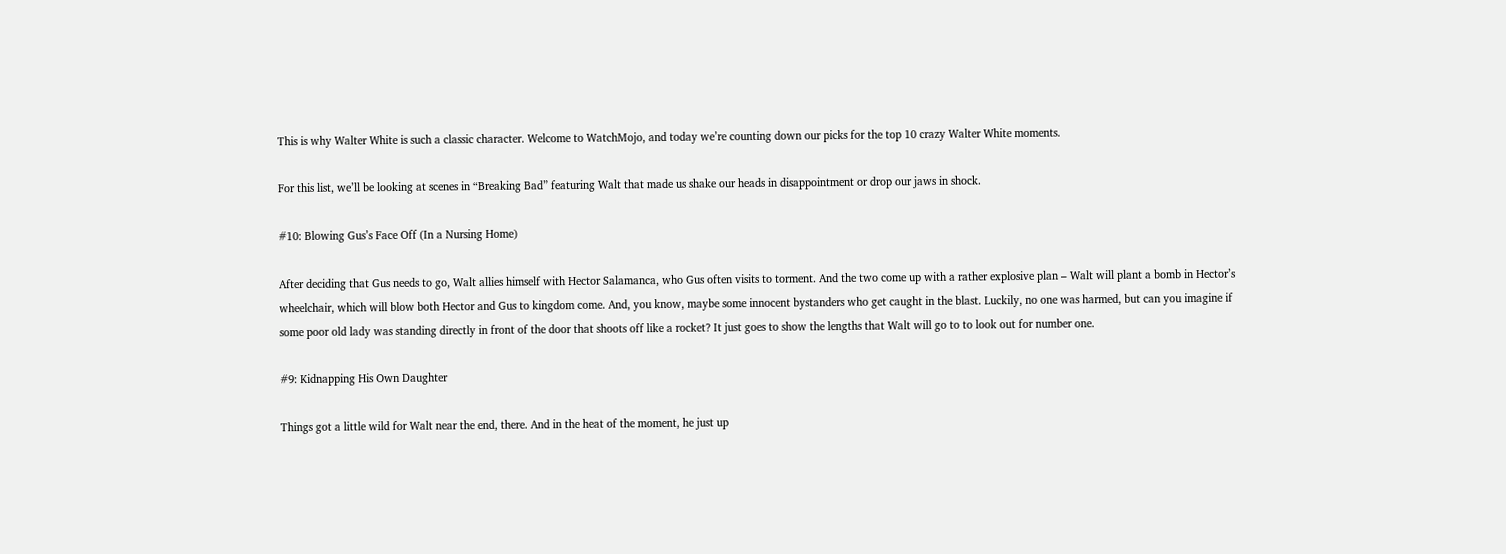This is why Walter White is such a classic character. Welcome to WatchMojo, and today we’re counting down our picks for the top 10 crazy Walter White moments.

For this list, we’ll be looking at scenes in “Breaking Bad” featuring Walt that made us shake our heads in disappointment or drop our jaws in shock.

#10: Blowing Gus’s Face Off (In a Nursing Home)

After deciding that Gus needs to go, Walt allies himself with Hector Salamanca, who Gus often visits to torment. And the two come up with a rather explosive plan – Walt will plant a bomb in Hector’s wheelchair, which will blow both Hector and Gus to kingdom come. And, you know, maybe some innocent bystanders who get caught in the blast. Luckily, no one was harmed, but can you imagine if some poor old lady was standing directly in front of the door that shoots off like a rocket? It just goes to show the lengths that Walt will go to to look out for number one.

#9: Kidnapping His Own Daughter

Things got a little wild for Walt near the end, there. And in the heat of the moment, he just up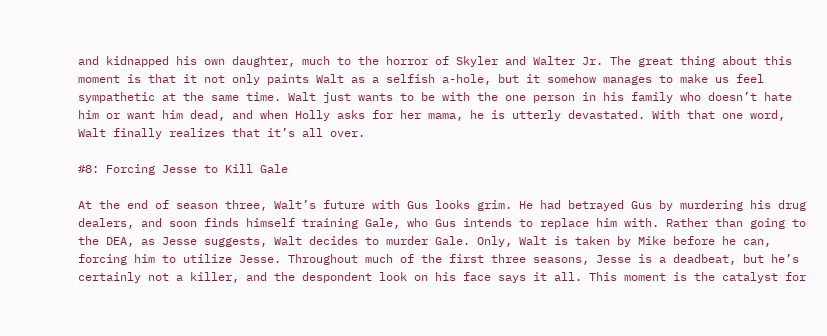and kidnapped his own daughter, much to the horror of Skyler and Walter Jr. The great thing about this moment is that it not only paints Walt as a selfish a-hole, but it somehow manages to make us feel sympathetic at the same time. Walt just wants to be with the one person in his family who doesn’t hate him or want him dead, and when Holly asks for her mama, he is utterly devastated. With that one word, Walt finally realizes that it’s all over.

#8: Forcing Jesse to Kill Gale

At the end of season three, Walt’s future with Gus looks grim. He had betrayed Gus by murdering his drug dealers, and soon finds himself training Gale, who Gus intends to replace him with. Rather than going to the DEA, as Jesse suggests, Walt decides to murder Gale. Only, Walt is taken by Mike before he can, forcing him to utilize Jesse. Throughout much of the first three seasons, Jesse is a deadbeat, but he’s certainly not a killer, and the despondent look on his face says it all. This moment is the catalyst for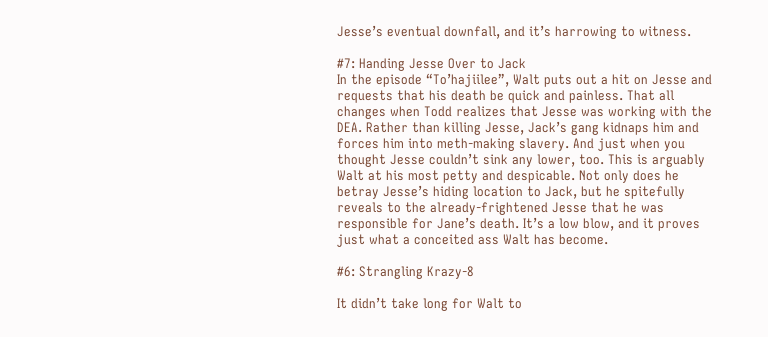Jesse’s eventual downfall, and it’s harrowing to witness.

#7: Handing Jesse Over to Jack
In the episode “To’hajiilee”, Walt puts out a hit on Jesse and requests that his death be quick and painless. That all changes when Todd realizes that Jesse was working with the DEA. Rather than killing Jesse, Jack’s gang kidnaps him and forces him into meth-making slavery. And just when you thought Jesse couldn’t sink any lower, too. This is arguably Walt at his most petty and despicable. Not only does he betray Jesse’s hiding location to Jack, but he spitefully reveals to the already-frightened Jesse that he was responsible for Jane’s death. It’s a low blow, and it proves just what a conceited ass Walt has become.

#6: Strangling Krazy-8

It didn’t take long for Walt to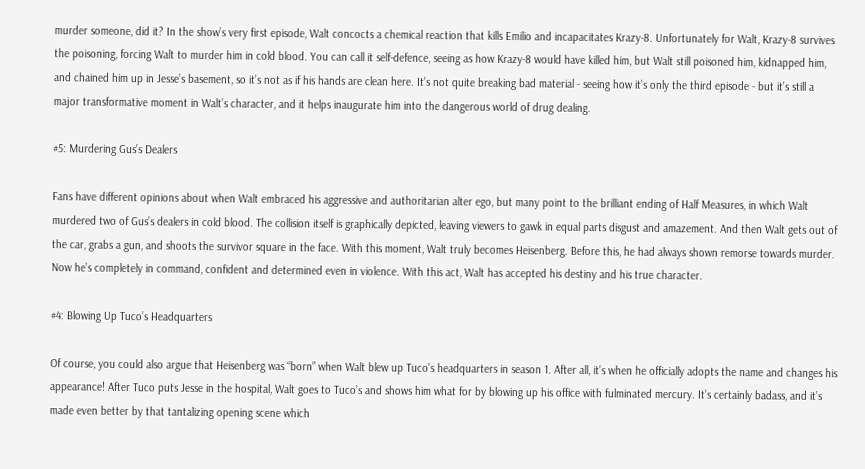murder someone, did it? In the show’s very first episode, Walt concocts a chemical reaction that kills Emilio and incapacitates Krazy-8. Unfortunately for Walt, Krazy-8 survives the poisoning, forcing Walt to murder him in cold blood. You can call it self-defence, seeing as how Krazy-8 would have killed him, but Walt still poisoned him, kidnapped him, and chained him up in Jesse’s basement, so it’s not as if his hands are clean here. It’s not quite breaking bad material - seeing how it’s only the third episode - but it’s still a major transformative moment in Walt’s character, and it helps inaugurate him into the dangerous world of drug dealing.

#5: Murdering Gus’s Dealers

Fans have different opinions about when Walt embraced his aggressive and authoritarian alter ego, but many point to the brilliant ending of Half Measures, in which Walt murdered two of Gus’s dealers in cold blood. The collision itself is graphically depicted, leaving viewers to gawk in equal parts disgust and amazement. And then Walt gets out of the car, grabs a gun, and shoots the survivor square in the face. With this moment, Walt truly becomes Heisenberg. Before this, he had always shown remorse towards murder. Now he’s completely in command, confident and determined even in violence. With this act, Walt has accepted his destiny and his true character.

#4: Blowing Up Tuco’s Headquarters

Of course, you could also argue that Heisenberg was “born” when Walt blew up Tuco’s headquarters in season 1. After all, it’s when he officially adopts the name and changes his appearance! After Tuco puts Jesse in the hospital, Walt goes to Tuco’s and shows him what for by blowing up his office with fulminated mercury. It’s certainly badass, and it’s made even better by that tantalizing opening scene which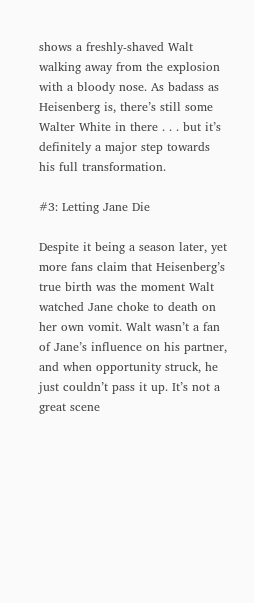shows a freshly-shaved Walt walking away from the explosion with a bloody nose. As badass as Heisenberg is, there’s still some Walter White in there . . . but it’s definitely a major step towards his full transformation.

#3: Letting Jane Die

Despite it being a season later, yet more fans claim that Heisenberg’s true birth was the moment Walt watched Jane choke to death on her own vomit. Walt wasn’t a fan of Jane’s influence on his partner, and when opportunity struck, he just couldn’t pass it up. It’s not a great scene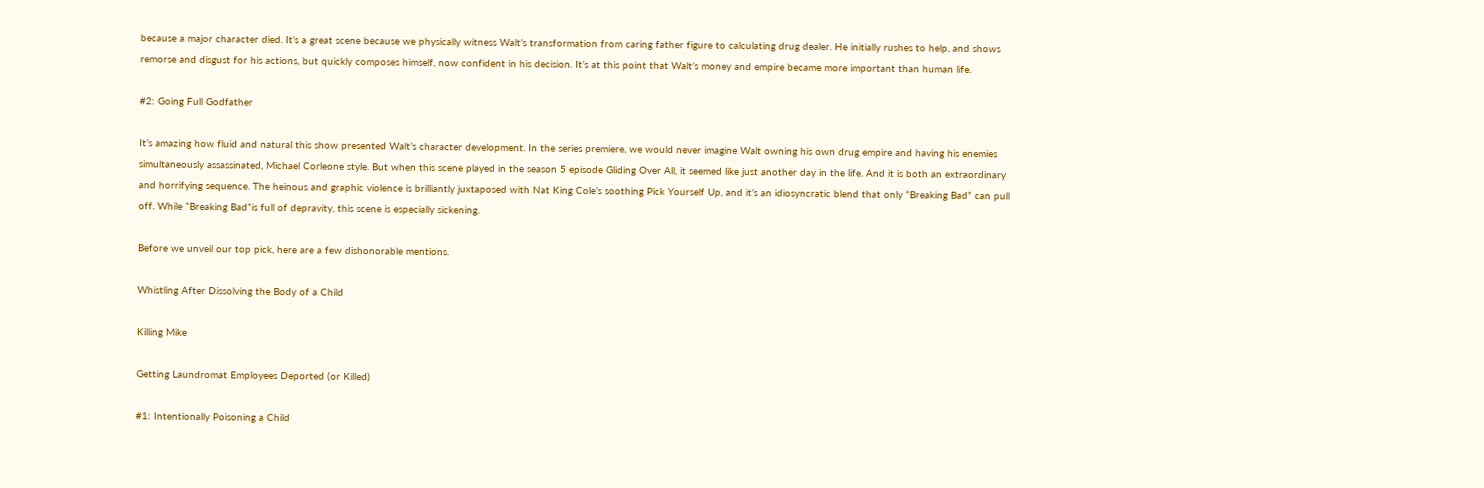because a major character died. It’s a great scene because we physically witness Walt’s transformation from caring father figure to calculating drug dealer. He initially rushes to help, and shows remorse and disgust for his actions, but quickly composes himself, now confident in his decision. It’s at this point that Walt’s money and empire became more important than human life.

#2: Going Full Godfather

It’s amazing how fluid and natural this show presented Walt’s character development. In the series premiere, we would never imagine Walt owning his own drug empire and having his enemies simultaneously assassinated, Michael Corleone style. But when this scene played in the season 5 episode Gliding Over All, it seemed like just another day in the life. And it is both an extraordinary and horrifying sequence. The heinous and graphic violence is brilliantly juxtaposed with Nat King Cole’s soothing Pick Yourself Up, and it’s an idiosyncratic blend that only “Breaking Bad” can pull off. While “Breaking Bad”is full of depravity, this scene is especially sickening.

Before we unveil our top pick, here are a few dishonorable mentions.

Whistling After Dissolving the Body of a Child

Killing Mike

Getting Laundromat Employees Deported (or Killed)

#1: Intentionally Poisoning a Child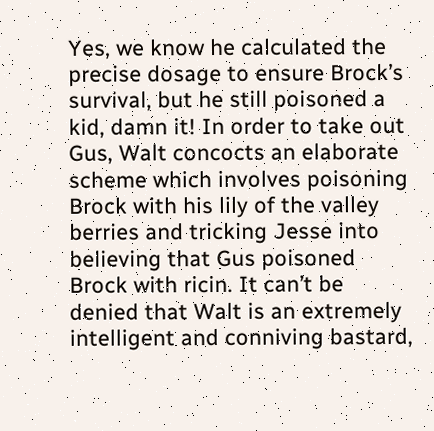Yes, we know he calculated the precise dosage to ensure Brock’s survival, but he still poisoned a kid, damn it! In order to take out Gus, Walt concocts an elaborate scheme which involves poisoning Brock with his lily of the valley berries and tricking Jesse into believing that Gus poisoned Brock with ricin. It can’t be denied that Walt is an extremely intelligent and conniving bastard,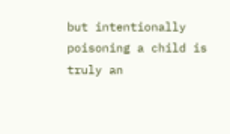but intentionally poisoning a child is truly an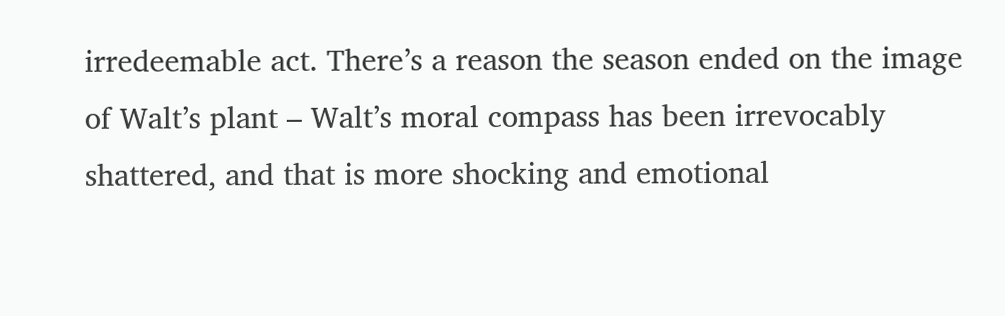irredeemable act. There’s a reason the season ended on the image of Walt’s plant – Walt’s moral compass has been irrevocably shattered, and that is more shocking and emotional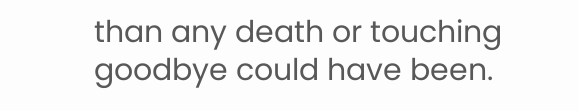than any death or touching goodbye could have been.